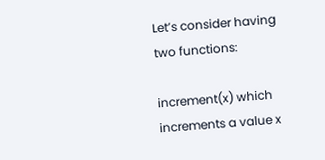Let’s consider having two functions:

increment(x) which increments a value x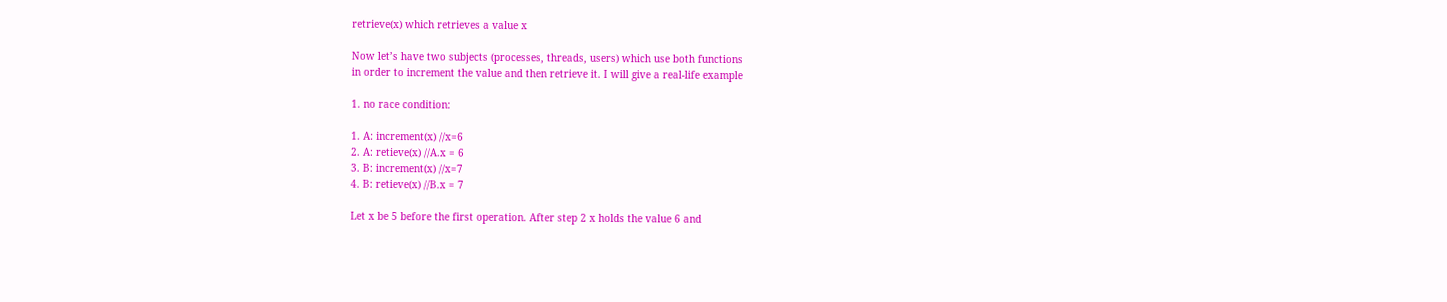retrieve(x) which retrieves a value x

Now let’s have two subjects (processes, threads, users) which use both functions
in order to increment the value and then retrieve it. I will give a real-life example

1. no race condition:

1. A: increment(x) //x=6
2. A: retieve(x) //A.x = 6
3. B: increment(x) //x=7
4. B: retieve(x) //B.x = 7

Let x be 5 before the first operation. After step 2 x holds the value 6 and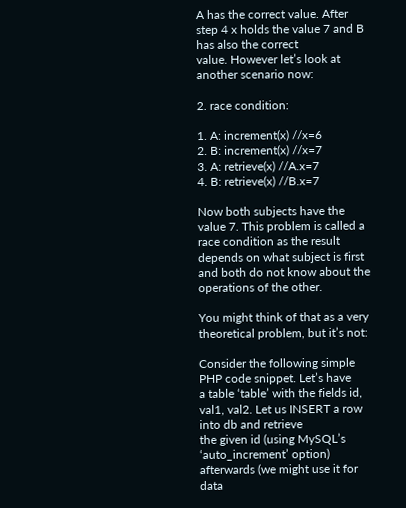A has the correct value. After step 4 x holds the value 7 and B has also the correct
value. However let’s look at another scenario now:

2. race condition:

1. A: increment(x) //x=6
2. B: increment(x) //x=7
3. A: retrieve(x) //A.x=7
4. B: retrieve(x) //B.x=7

Now both subjects have the value 7. This problem is called a race condition as the result
depends on what subject is first and both do not know about the operations of the other.

You might think of that as a very theoretical problem, but it’s not:

Consider the following simple PHP code snippet. Let’s have
a table ‘table’ with the fields id, val1, val2. Let us INSERT a row into db and retrieve
the given id (using MySQL’s ‘auto_increment’ option) afterwards (we might use it for data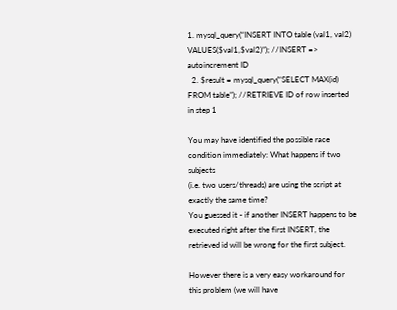1. mysql_query(“INSERT INTO table (val1, val2) VALUES($val1,$val2)”); //INSERT => autoincrement ID
  2. $result = mysql_query(“SELECT MAX(id) FROM table”); //RETRIEVE ID of row inserted in step 1

You may have identified the possible race condition immediately: What happens if two subjects
(i.e. two users/threads) are using the script at exactly the same time?
You guessed it - if another INSERT happens to be executed right after the first INSERT, the
retrieved id will be wrong for the first subject.

However there is a very easy workaround for this problem (we will have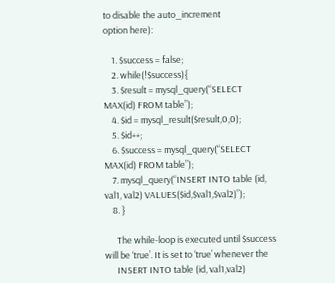to disable the auto_increment
option here):

    1. $success = false;
    2. while(!$success){
    3. $result = mysql_query(“SELECT MAX(id) FROM table”);
    4. $id = mysql_result($result,0,0);
    5. $id++;
    6. $success = mysql_query(“SELECT MAX(id) FROM table”);
    7. mysql_query(“INSERT INTO table (id, val1, val2) VALUES($id,$val1,$val2)”);
    8. }

      The while-loop is executed until $success will be ‘true’. It is set to ‘true’ whenever the
      INSERT INTO table (id, val1,val2)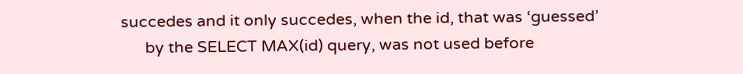succedes and it only succedes, when the id, that was ‘guessed’
      by the SELECT MAX(id) query, was not used before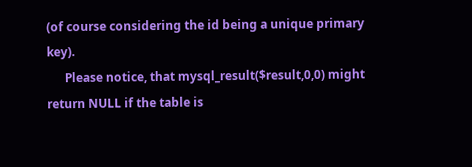(of course considering the id being a unique primary key).
      Please notice, that mysql_result($result,0,0) might return NULL if the table is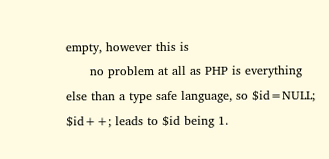empty, however this is
      no problem at all as PHP is everything else than a type safe language, so $id=NULL; $id++; leads to $id being 1.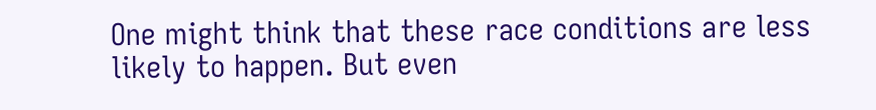One might think that these race conditions are less likely to happen. But even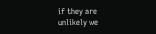if they are unlikely we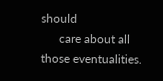should
      care about all those eventualities.